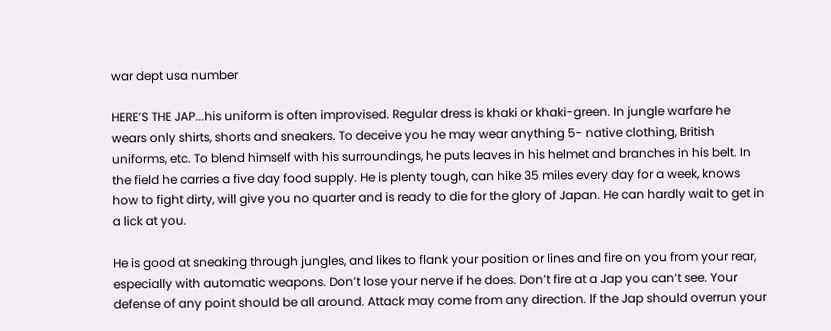war dept usa number

HERE’S THE JAP...his uniform is often improvised. Regular dress is khaki or khaki-green. In jungle warfare he wears only shirts, shorts and sneakers. To deceive you he may wear anything 5- native clothing, British uniforms, etc. To blend himself with his surroundings, he puts leaves in his helmet and branches in his belt. In the field he carries a five day food supply. He is plenty tough, can hike 35 miles every day for a week, knows how to fight dirty, will give you no quarter and is ready to die for the glory of Japan. He can hardly wait to get in a lick at you.

He is good at sneaking through jungles, and likes to flank your position or lines and fire on you from your rear, especially with automatic weapons. Don’t lose your nerve if he does. Don’t fire at a Jap you can’t see. Your defense of any point should be all around. Attack may come from any direction. lf the Jap should overrun your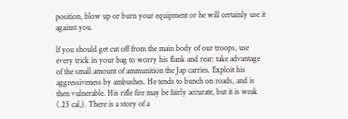position, blow up or burn your equipment or he will certainly use it against you.

lf you should get cut off from the main body of our troops, use every trick in your bag to worry his flank and rear: take advantage of the small amount of ammunition the Jap carries. Exploit his aggressiveness by ambushes. He tends to bunch on roads, and is then vulnerable. His rifle fire may be fairly accurate, but it is weak (.25 cal,). There is a story of a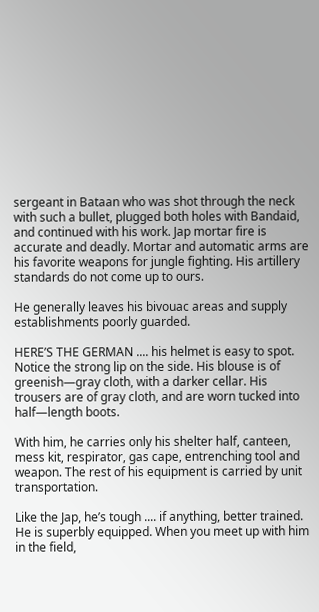sergeant in Bataan who was shot through the neck with such a bullet, plugged both holes with Bandaid, and continued with his work. Jap mortar fire is accurate and deadly. Mortar and automatic arms are his favorite weapons for jungle fighting. His artillery standards do not come up to ours.

He generally leaves his bivouac areas and supply establishments poorly guarded.

HERE’S THE GERMAN .... his helmet is easy to spot. Notice the strong lip on the side. His blouse is of greenish—gray cloth, with a darker cellar. His trousers are of gray cloth, and are worn tucked into half—length boots.

With him, he carries only his shelter half, canteen, mess kit, respirator, gas cape, entrenching tool and weapon. The rest of his equipment is carried by unit transportation.

Like the Jap, he’s tough .... if anything, better trained. He is superbly equipped. When you meet up with him in the field,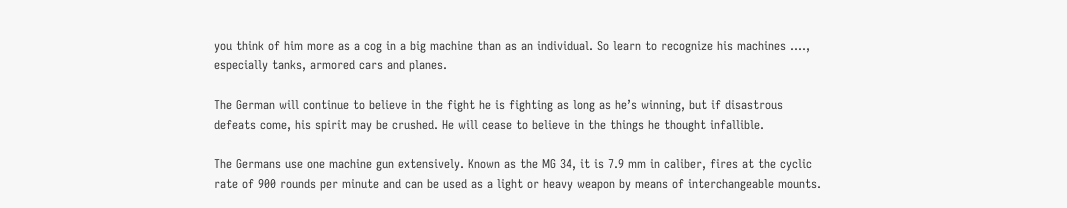you think of him more as a cog in a big machine than as an individual. So learn to recognize his machines ...., especially tanks, armored cars and planes.

The German will continue to believe in the fight he is fighting as long as he’s winning, but if disastrous defeats come, his spirit may be crushed. He will cease to believe in the things he thought infallible.

The Germans use one machine gun extensively. Known as the MG 34, it is 7.9 mm in caliber, fires at the cyclic rate of 900 rounds per minute and can be used as a light or heavy weapon by means of interchangeable mounts.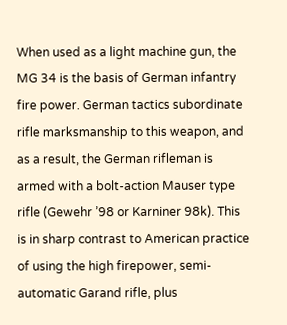When used as a light machine gun, the MG 34 is the basis of German infantry fire power. German tactics subordinate rifle marksmanship to this weapon, and as a result, the German rifleman is armed with a bolt-action Mauser type rifle (Gewehr ’98 or Karniner 98k). This is in sharp contrast to American practice of using the high firepower, semi-automatic Garand rifle, plus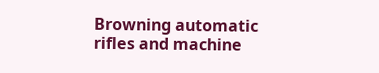Browning automatic rifles and machine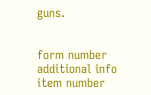guns.


form number additional info item number